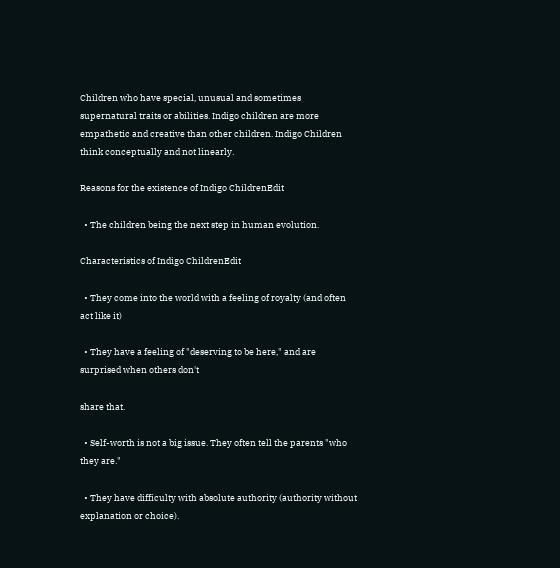Children who have special, unusual and sometimes supernatural traits or abilities. Indigo children are more empathetic and creative than other children. Indigo Children think conceptually and not linearly.

Reasons for the existence of Indigo ChildrenEdit

  • The children being the next step in human evolution.

Characteristics of Indigo ChildrenEdit

  • They come into the world with a feeling of royalty (and often act like it)

  • They have a feeling of "deserving to be here," and are surprised when others don't

share that.

  • Self-worth is not a big issue. They often tell the parents "who they are."

  • They have difficulty with absolute authority (authority without explanation or choice).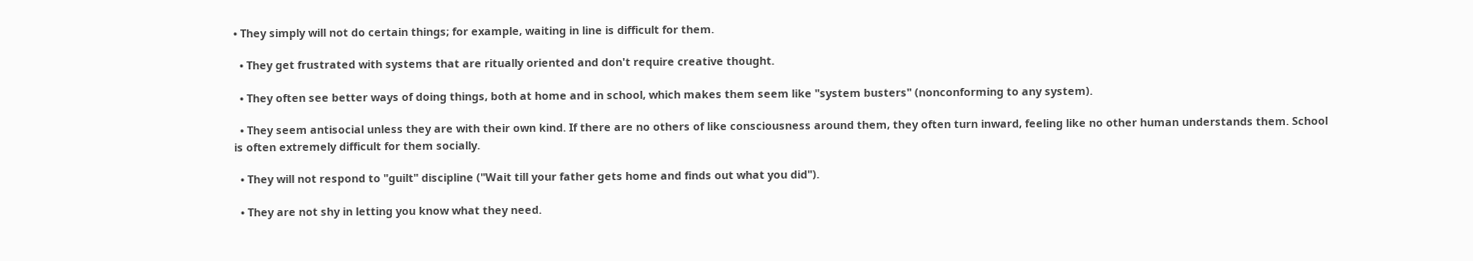• They simply will not do certain things; for example, waiting in line is difficult for them.

  • They get frustrated with systems that are ritually oriented and don't require creative thought.

  • They often see better ways of doing things, both at home and in school, which makes them seem like "system busters" (nonconforming to any system).

  • They seem antisocial unless they are with their own kind. If there are no others of like consciousness around them, they often turn inward, feeling like no other human understands them. School is often extremely difficult for them socially.

  • They will not respond to "guilt" discipline ("Wait till your father gets home and finds out what you did").

  • They are not shy in letting you know what they need.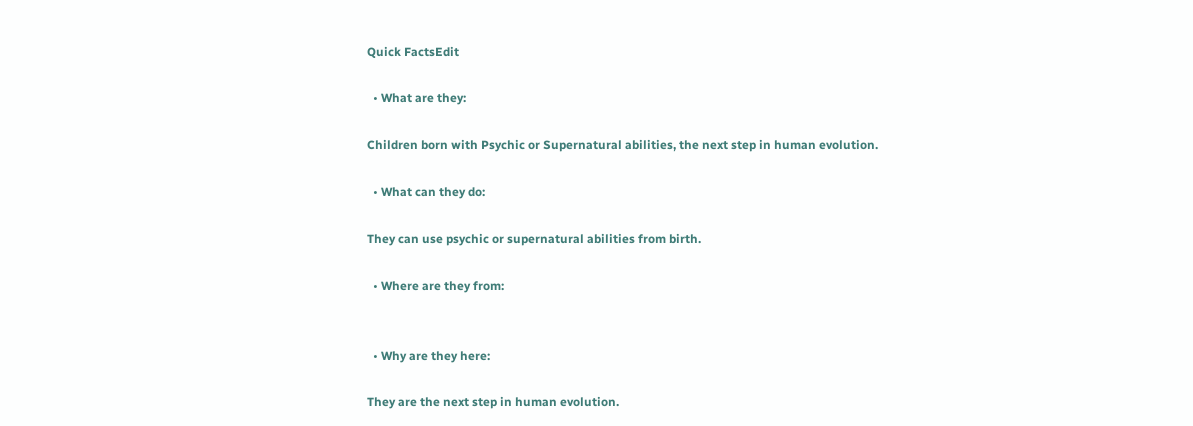Quick FactsEdit

  • What are they:

Children born with Psychic or Supernatural abilities, the next step in human evolution.

  • What can they do:

They can use psychic or supernatural abilities from birth.

  • Where are they from:


  • Why are they here:

They are the next step in human evolution.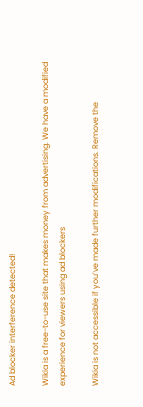Ad blocker interference detected!

Wikia is a free-to-use site that makes money from advertising. We have a modified experience for viewers using ad blockers

Wikia is not accessible if you’ve made further modifications. Remove the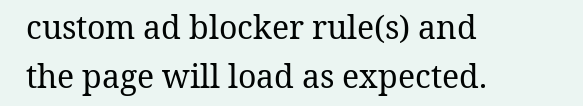custom ad blocker rule(s) and the page will load as expected.